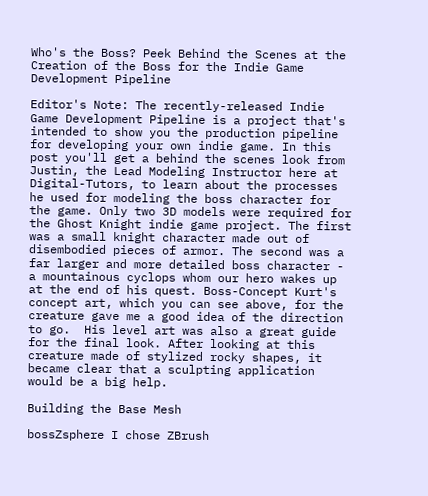Who's the Boss? Peek Behind the Scenes at the Creation of the Boss for the Indie Game Development Pipeline

Editor's Note: The recently-released Indie Game Development Pipeline is a project that's intended to show you the production pipeline for developing your own indie game. In this post you'll get a behind the scenes look from Justin, the Lead Modeling Instructor here at Digital-Tutors, to learn about the processes he used for modeling the boss character for the game. Only two 3D models were required for the Ghost Knight indie game project. The first was a small knight character made out of disembodied pieces of armor. The second was a far larger and more detailed boss character - a mountainous cyclops whom our hero wakes up at the end of his quest. Boss-Concept Kurt's concept art, which you can see above, for the creature gave me a good idea of the direction to go.  His level art was also a great guide for the final look. After looking at this creature made of stylized rocky shapes, it became clear that a sculpting application would be a big help.

Building the Base Mesh

bossZsphere I chose ZBrush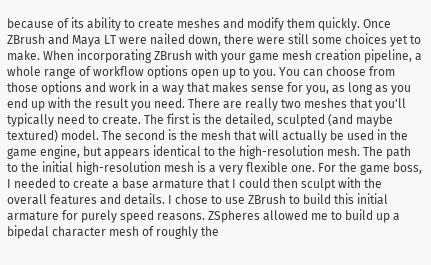because of its ability to create meshes and modify them quickly. Once ZBrush and Maya LT were nailed down, there were still some choices yet to make. When incorporating ZBrush with your game mesh creation pipeline, a whole range of workflow options open up to you. You can choose from those options and work in a way that makes sense for you, as long as you end up with the result you need. There are really two meshes that you'll typically need to create. The first is the detailed, sculpted (and maybe textured) model. The second is the mesh that will actually be used in the game engine, but appears identical to the high-resolution mesh. The path to the initial high-resolution mesh is a very flexible one. For the game boss, I needed to create a base armature that I could then sculpt with the overall features and details. I chose to use ZBrush to build this initial armature for purely speed reasons. ZSpheres allowed me to build up a bipedal character mesh of roughly the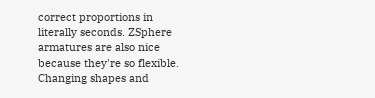correct proportions in literally seconds. ZSphere armatures are also nice because they're so flexible. Changing shapes and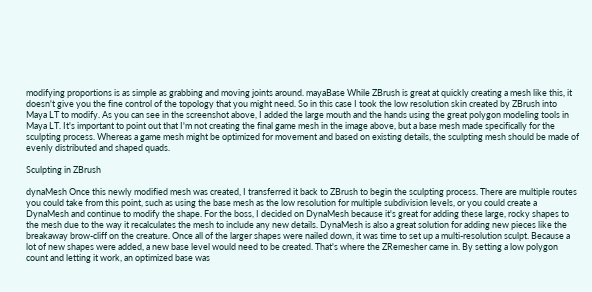modifying proportions is as simple as grabbing and moving joints around. mayaBase While ZBrush is great at quickly creating a mesh like this, it doesn't give you the fine control of the topology that you might need. So in this case I took the low resolution skin created by ZBrush into Maya LT to modify. As you can see in the screenshot above, I added the large mouth and the hands using the great polygon modeling tools in Maya LT. It's important to point out that I'm not creating the final game mesh in the image above, but a base mesh made specifically for the sculpting process. Whereas a game mesh might be optimized for movement and based on existing details, the sculpting mesh should be made of evenly distributed and shaped quads.

Sculpting in ZBrush

dynaMesh Once this newly modified mesh was created, I transferred it back to ZBrush to begin the sculpting process. There are multiple routes you could take from this point, such as using the base mesh as the low resolution for multiple subdivision levels, or you could create a DynaMesh and continue to modify the shape. For the boss, I decided on DynaMesh because it's great for adding these large, rocky shapes to the mesh due to the way it recalculates the mesh to include any new details. DynaMesh is also a great solution for adding new pieces like the breakaway brow-cliff on the creature. Once all of the larger shapes were nailed down, it was time to set up a multi-resolution sculpt. Because a lot of new shapes were added, a new base level would need to be created. That's where the ZRemesher came in. By setting a low polygon count and letting it work, an optimized base was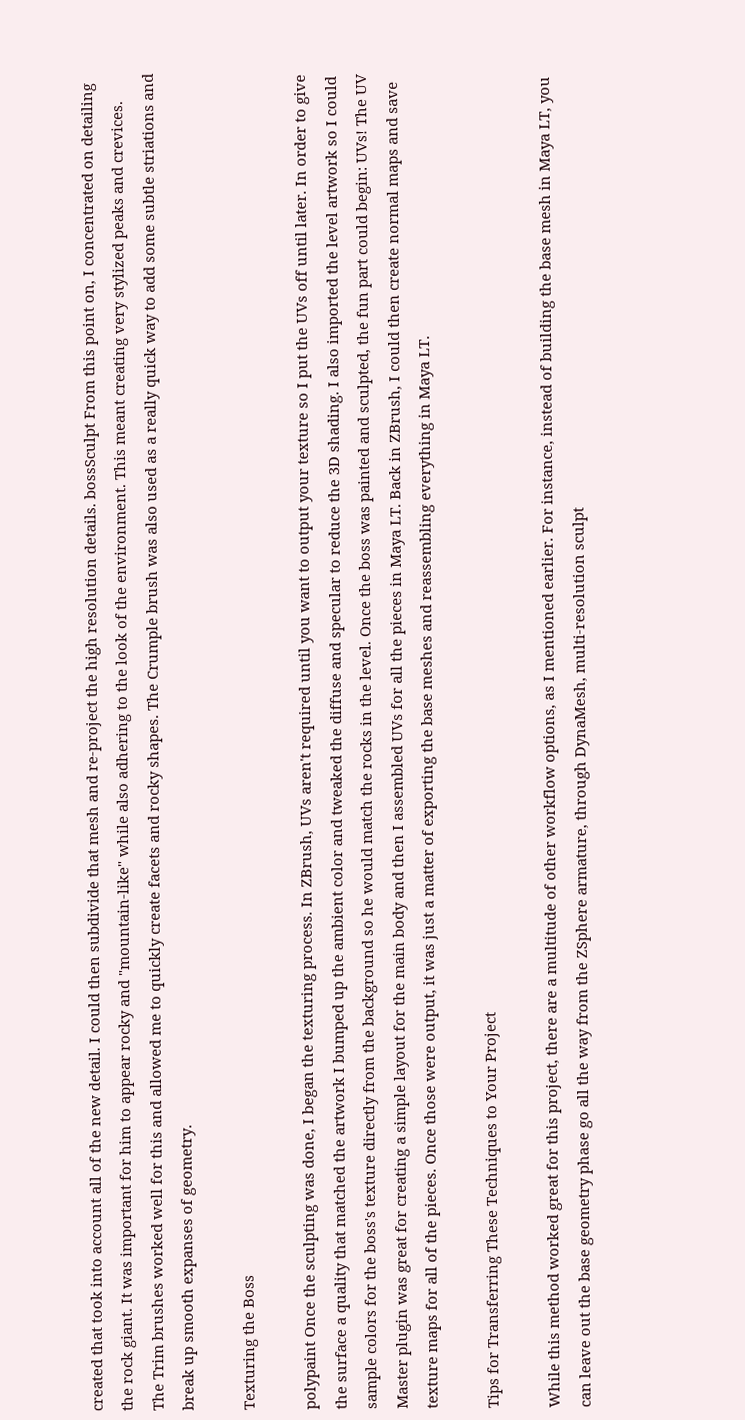created that took into account all of the new detail. I could then subdivide that mesh and re-project the high resolution details. bossSculpt From this point on, I concentrated on detailing the rock giant. It was important for him to appear rocky and "mountain-like" while also adhering to the look of the environment. This meant creating very stylized peaks and crevices. The Trim brushes worked well for this and allowed me to quickly create facets and rocky shapes. The Crumple brush was also used as a really quick way to add some subtle striations and break up smooth expanses of geometry.

Texturing the Boss

polypaint Once the sculpting was done, I began the texturing process. In ZBrush, UVs aren't required until you want to output your texture so I put the UVs off until later. In order to give the surface a quality that matched the artwork I bumped up the ambient color and tweaked the diffuse and specular to reduce the 3D shading. I also imported the level artwork so I could sample colors for the boss's texture directly from the background so he would match the rocks in the level. Once the boss was painted and sculpted, the fun part could begin: UVs! The UV Master plugin was great for creating a simple layout for the main body and then I assembled UVs for all the pieces in Maya LT. Back in ZBrush, I could then create normal maps and save texture maps for all of the pieces. Once those were output, it was just a matter of exporting the base meshes and reassembling everything in Maya LT.

Tips for Transferring These Techniques to Your Project

While this method worked great for this project, there are a multitude of other workflow options, as I mentioned earlier. For instance, instead of building the base mesh in Maya LT, you can leave out the base geometry phase go all the way from the ZSphere armature, through DynaMesh, multi-resolution sculpt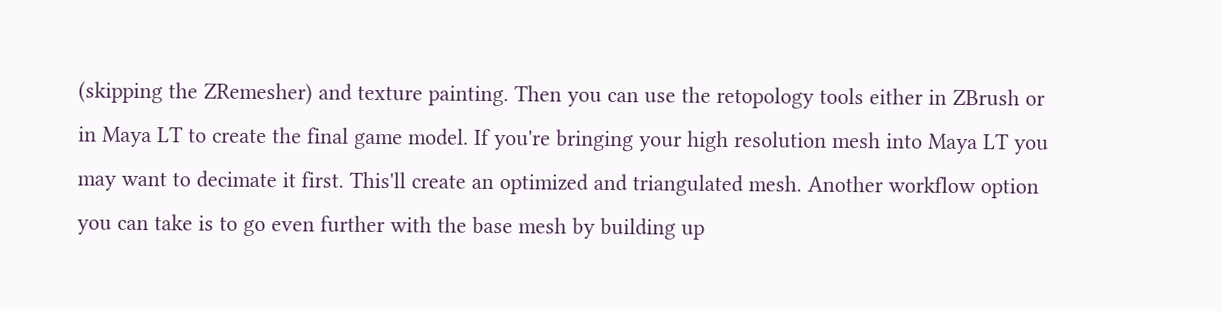(skipping the ZRemesher) and texture painting. Then you can use the retopology tools either in ZBrush or in Maya LT to create the final game model. If you're bringing your high resolution mesh into Maya LT you may want to decimate it first. This'll create an optimized and triangulated mesh. Another workflow option you can take is to go even further with the base mesh by building up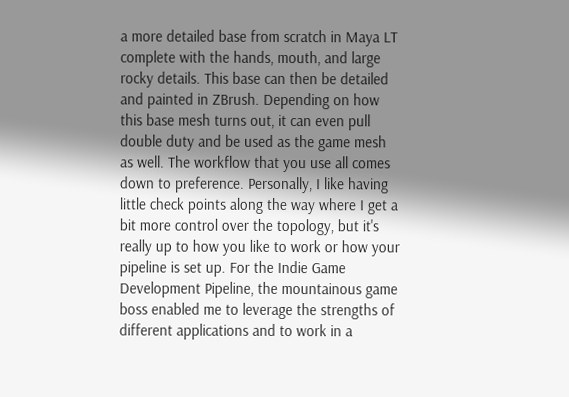a more detailed base from scratch in Maya LT complete with the hands, mouth, and large rocky details. This base can then be detailed and painted in ZBrush. Depending on how this base mesh turns out, it can even pull double duty and be used as the game mesh as well. The workflow that you use all comes down to preference. Personally, I like having little check points along the way where I get a bit more control over the topology, but it's really up to how you like to work or how your pipeline is set up. For the Indie Game Development Pipeline, the mountainous game boss enabled me to leverage the strengths of different applications and to work in a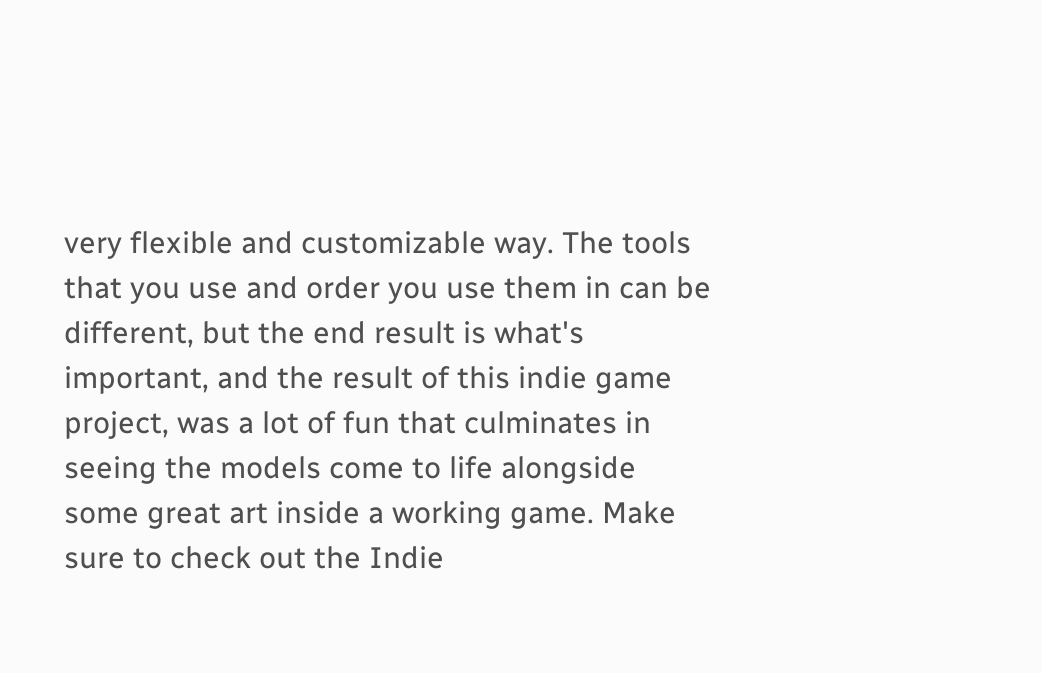very flexible and customizable way. The tools that you use and order you use them in can be different, but the end result is what's important, and the result of this indie game project, was a lot of fun that culminates in seeing the models come to life alongside some great art inside a working game. Make sure to check out the Indie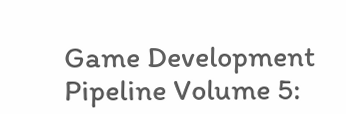Game Development Pipeline Volume 5: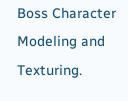Boss Character Modeling and Texturing.